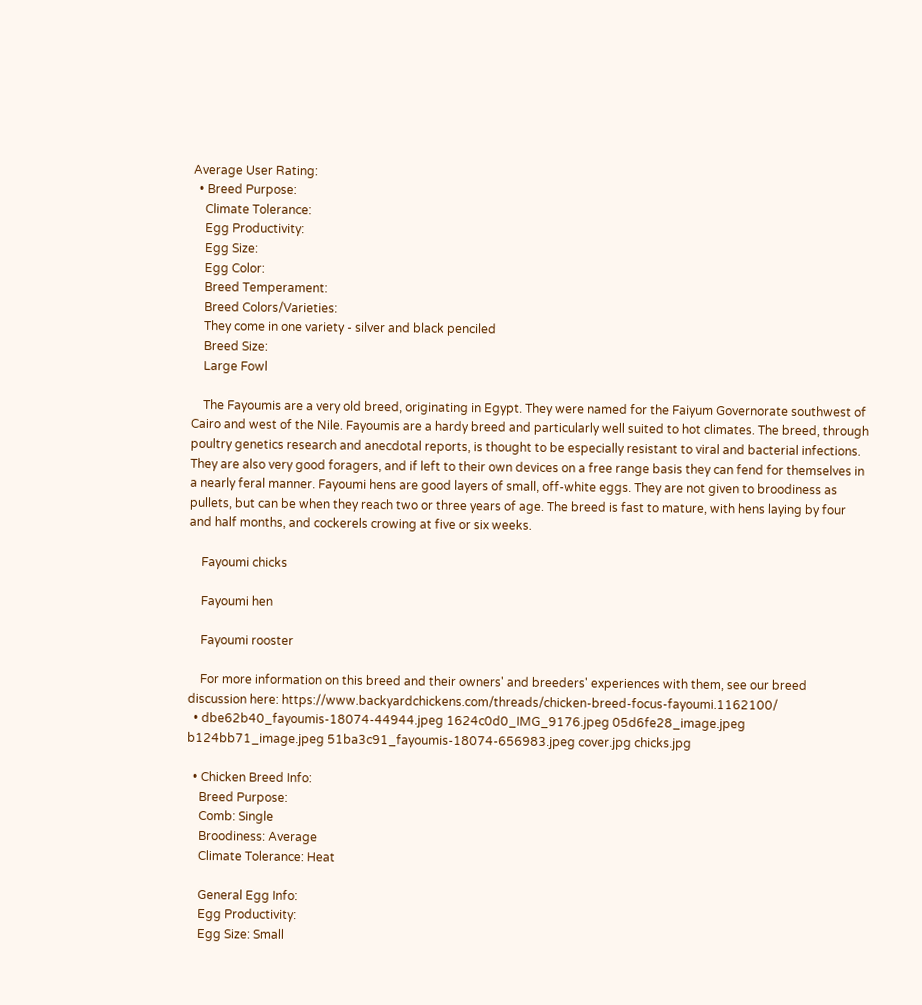Average User Rating:
  • Breed Purpose:
    Climate Tolerance:
    Egg Productivity:
    Egg Size:
    Egg Color:
    Breed Temperament:
    Breed Colors/Varieties:
    They come in one variety - silver and black penciled
    Breed Size:
    Large Fowl

    The Fayoumis are a very old breed, originating in Egypt. They were named for the Faiyum Governorate southwest of Cairo and west of the Nile. Fayoumis are a hardy breed and particularly well suited to hot climates. The breed, through poultry genetics research and anecdotal reports, is thought to be especially resistant to viral and bacterial infections. They are also very good foragers, and if left to their own devices on a free range basis they can fend for themselves in a nearly feral manner. Fayoumi hens are good layers of small, off-white eggs. They are not given to broodiness as pullets, but can be when they reach two or three years of age. The breed is fast to mature, with hens laying by four and half months, and cockerels crowing at five or six weeks.

    Fayoumi chicks

    Fayoumi hen

    Fayoumi rooster

    For more information on this breed and their owners' and breeders' experiences with them, see our breed discussion here: https://www.backyardchickens.com/threads/chicken-breed-focus-fayoumi.1162100/
  • dbe62b40_fayoumis-18074-44944.jpeg 1624c0d0_IMG_9176.jpeg 05d6fe28_image.jpeg b124bb71_image.jpeg 51ba3c91_fayoumis-18074-656983.jpeg cover.jpg chicks.jpg

  • Chicken Breed Info:
    Breed Purpose:
    Comb: Single
    Broodiness: Average
    Climate Tolerance: Heat

    General Egg Info:
    Egg Productivity:
    Egg Size: Small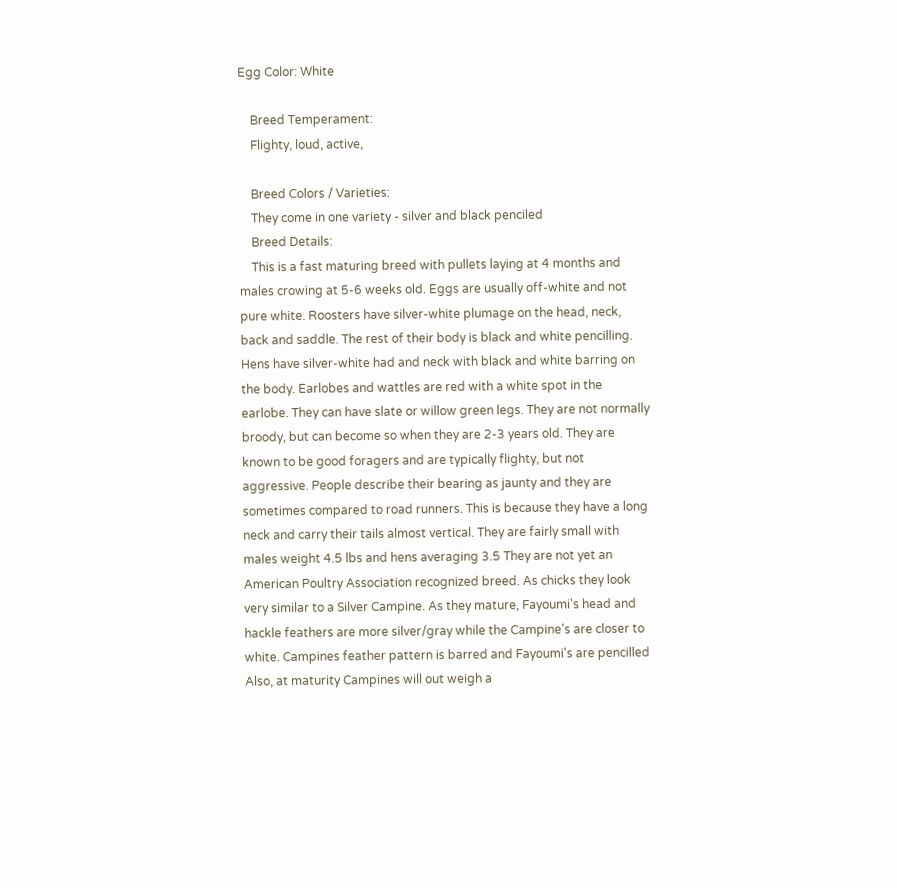Egg Color: White

    Breed Temperament:
    Flighty, loud, active,

    Breed Colors / Varieties:
    They come in one variety - silver and black penciled
    Breed Details:
    This is a fast maturing breed with pullets laying at 4 months and males crowing at 5-6 weeks old. Eggs are usually off-white and not pure white. Roosters have silver-white plumage on the head, neck, back and saddle. The rest of their body is black and white pencilling. Hens have silver-white had and neck with black and white barring on the body. Earlobes and wattles are red with a white spot in the earlobe. They can have slate or willow green legs. They are not normally broody, but can become so when they are 2-3 years old. They are known to be good foragers and are typically flighty, but not aggressive. People describe their bearing as jaunty and they are sometimes compared to road runners. This is because they have a long neck and carry their tails almost vertical. They are fairly small with males weight 4.5 lbs and hens averaging 3.5 They are not yet an American Poultry Association recognized breed. As chicks they look very similar to a Silver Campine. As they mature, Fayoumi's head and hackle feathers are more silver/gray while the Campine's are closer to white. Campines feather pattern is barred and Fayoumi's are pencilled Also, at maturity Campines will out weigh a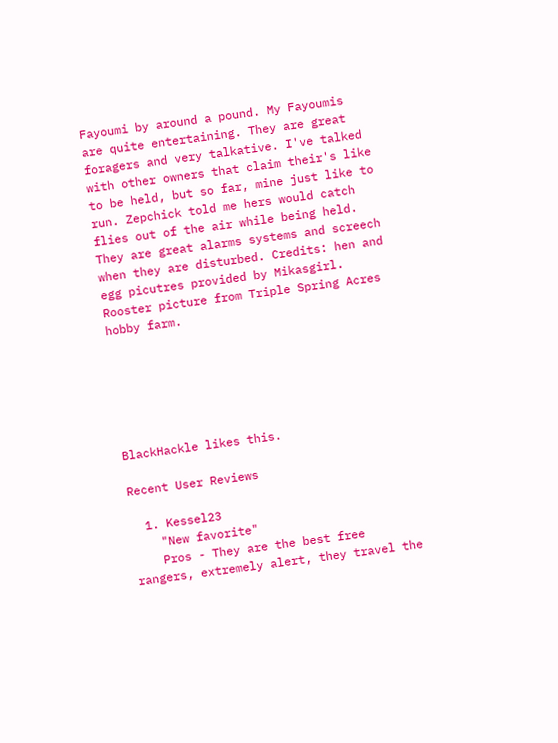Fayoumi by around a pound. My Fayoumis are quite entertaining. They are great foragers and very talkative. I've talked with other owners that claim their's like to be held, but so far, mine just like to run. Zepchick told me hers would catch flies out of the air while being held. They are great alarms systems and screech when they are disturbed. Credits: hen and egg picutres provided by Mikasgirl. Rooster picture from Triple Spring Acres hobby farm.






BlackHackle likes this.

Recent User Reviews

  1. Kessel23
    "New favorite"
    Pros - They are the best free rangers, extremely alert, they travel the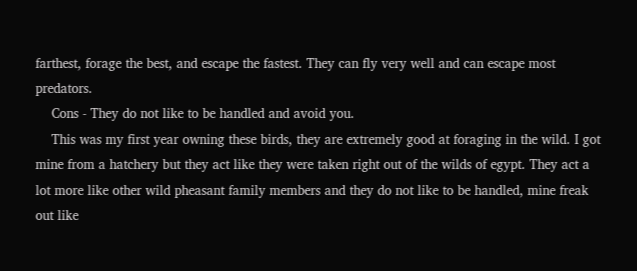farthest, forage the best, and escape the fastest. They can fly very well and can escape most predators.
    Cons - They do not like to be handled and avoid you.
    This was my first year owning these birds, they are extremely good at foraging in the wild. I got mine from a hatchery but they act like they were taken right out of the wilds of egypt. They act a lot more like other wild pheasant family members and they do not like to be handled, mine freak out like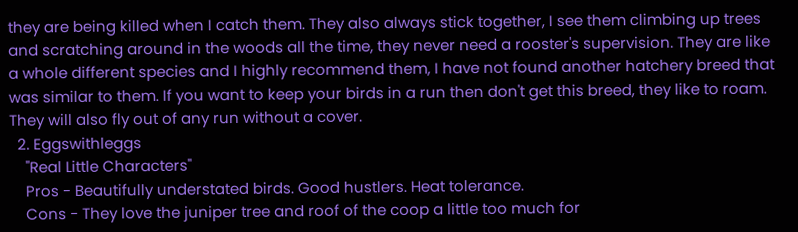they are being killed when I catch them. They also always stick together, I see them climbing up trees and scratching around in the woods all the time, they never need a rooster's supervision. They are like a whole different species and I highly recommend them, I have not found another hatchery breed that was similar to them. If you want to keep your birds in a run then don't get this breed, they like to roam. They will also fly out of any run without a cover.
  2. Eggswithleggs
    "Real Little Characters"
    Pros - Beautifully understated birds. Good hustlers. Heat tolerance.
    Cons - They love the juniper tree and roof of the coop a little too much for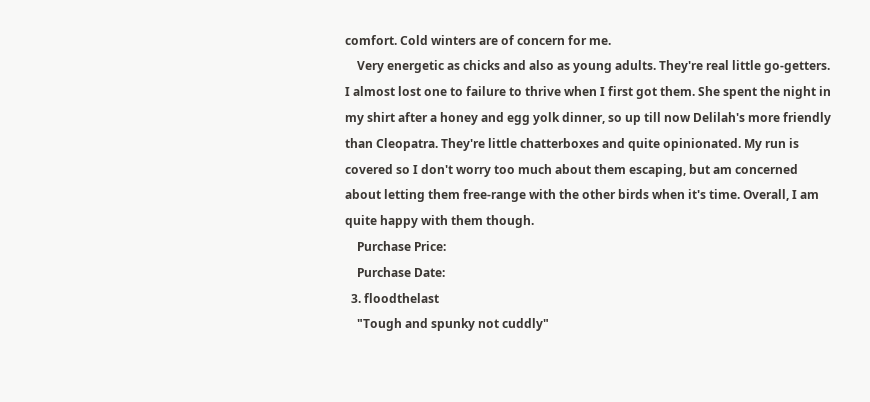comfort. Cold winters are of concern for me.
    Very energetic as chicks and also as young adults. They're real little go-getters. I almost lost one to failure to thrive when I first got them. She spent the night in my shirt after a honey and egg yolk dinner, so up till now Delilah's more friendly than Cleopatra. They're little chatterboxes and quite opinionated. My run is covered so I don't worry too much about them escaping, but am concerned about letting them free-range with the other birds when it's time. Overall, I am quite happy with them though.
    Purchase Price:
    Purchase Date:
  3. floodthelast
    "Tough and spunky not cuddly"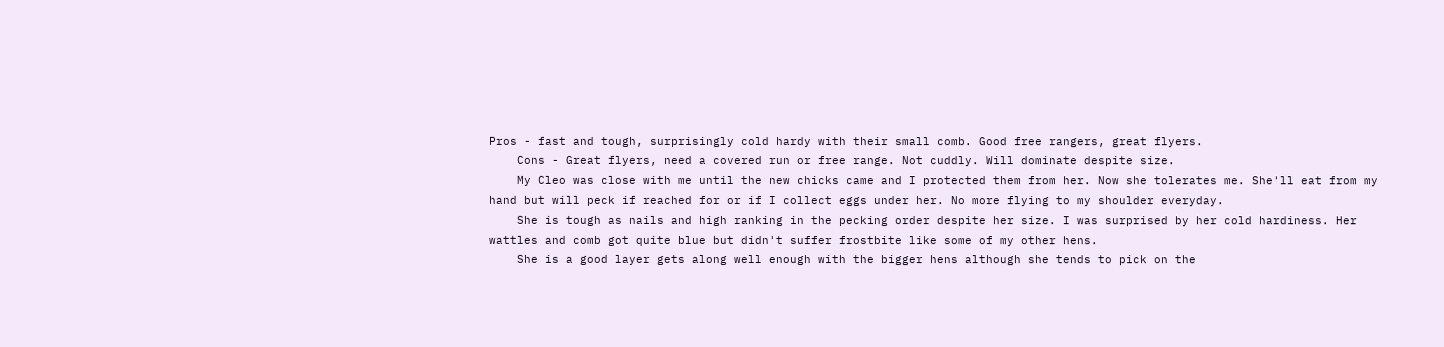Pros - fast and tough, surprisingly cold hardy with their small comb. Good free rangers, great flyers.
    Cons - Great flyers, need a covered run or free range. Not cuddly. Will dominate despite size.
    My Cleo was close with me until the new chicks came and I protected them from her. Now she tolerates me. She'll eat from my hand but will peck if reached for or if I collect eggs under her. No more flying to my shoulder everyday.
    She is tough as nails and high ranking in the pecking order despite her size. I was surprised by her cold hardiness. Her wattles and comb got quite blue but didn't suffer frostbite like some of my other hens.
    She is a good layer gets along well enough with the bigger hens although she tends to pick on the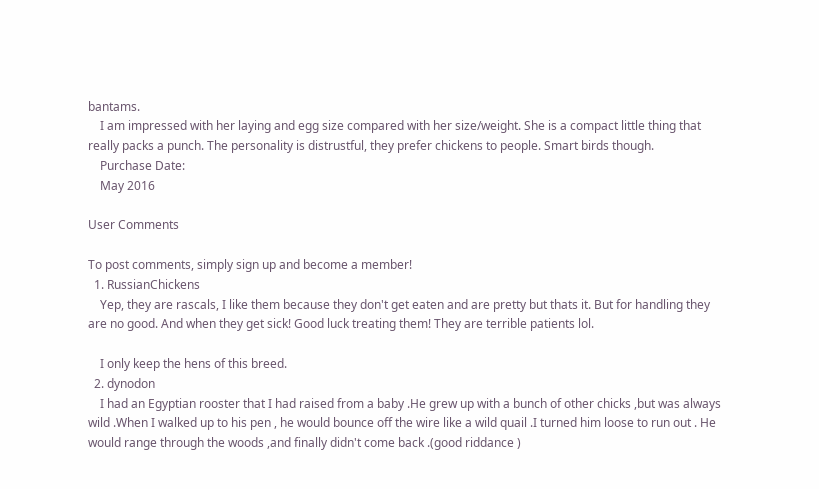bantams.
    I am impressed with her laying and egg size compared with her size/weight. She is a compact little thing that really packs a punch. The personality is distrustful, they prefer chickens to people. Smart birds though.
    Purchase Date:
    May 2016

User Comments

To post comments, simply sign up and become a member!
  1. RussianChickens
    Yep, they are rascals, I like them because they don't get eaten and are pretty but thats it. But for handling they are no good. And when they get sick! Good luck treating them! They are terrible patients lol.

    I only keep the hens of this breed.
  2. dynodon
    I had an Egyptian rooster that I had raised from a baby .He grew up with a bunch of other chicks ,but was always wild .When I walked up to his pen , he would bounce off the wire like a wild quail .I turned him loose to run out . He would range through the woods ,and finally didn't come back .(good riddance )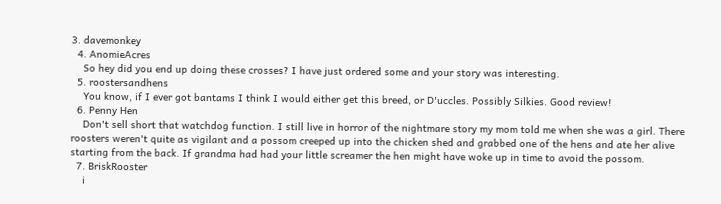3. davemonkey
  4. AnomieAcres
    So hey did you end up doing these crosses? I have just ordered some and your story was interesting.
  5. roostersandhens
    You know, if I ever got bantams I think I would either get this breed, or D'uccles. Possibly Silkies. Good review!
  6. Penny Hen
    Don't sell short that watchdog function. I still live in horror of the nightmare story my mom told me when she was a girl. There roosters weren't quite as vigilant and a possom creeped up into the chicken shed and grabbed one of the hens and ate her alive starting from the back. If grandma had had your little screamer the hen might have woke up in time to avoid the possom.
  7. BriskRooster
    i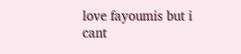love fayoumis but i cant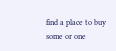find a place to buy some or one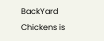BackYard Chickens is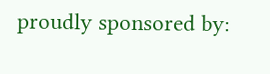proudly sponsored by: